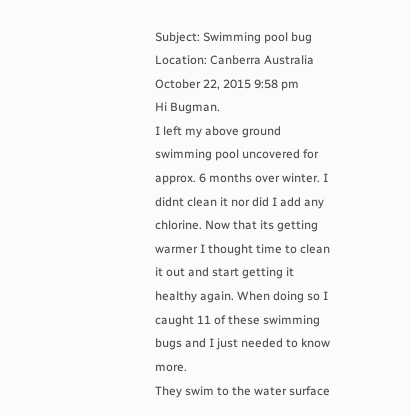Subject: Swimming pool bug
Location: Canberra Australia
October 22, 2015 9:58 pm
Hi Bugman.
I left my above ground swimming pool uncovered for approx. 6 months over winter. I didnt clean it nor did I add any chlorine. Now that its getting warmer I thought time to clean it out and start getting it healthy again. When doing so I caught 11 of these swimming bugs and I just needed to know more.
They swim to the water surface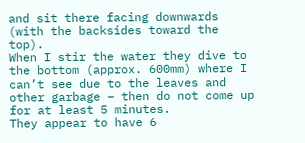and sit there facing downwards (with the backsides toward the top).
When I stir the water they dive to the bottom (approx. 600mm) where I can’t see due to the leaves and other garbage – then do not come up for at least 5 minutes.
They appear to have 6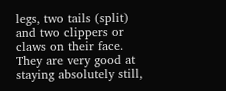legs, two tails (split) and two clippers or claws on their face. They are very good at staying absolutely still,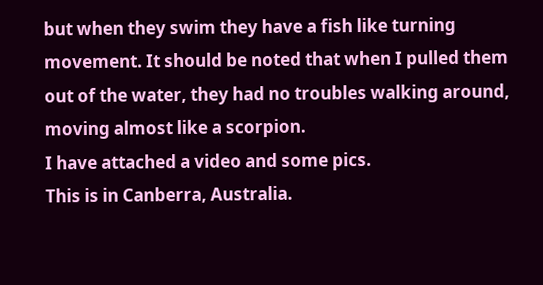but when they swim they have a fish like turning movement. It should be noted that when I pulled them out of the water, they had no troubles walking around, moving almost like a scorpion.
I have attached a video and some pics.
This is in Canberra, Australia.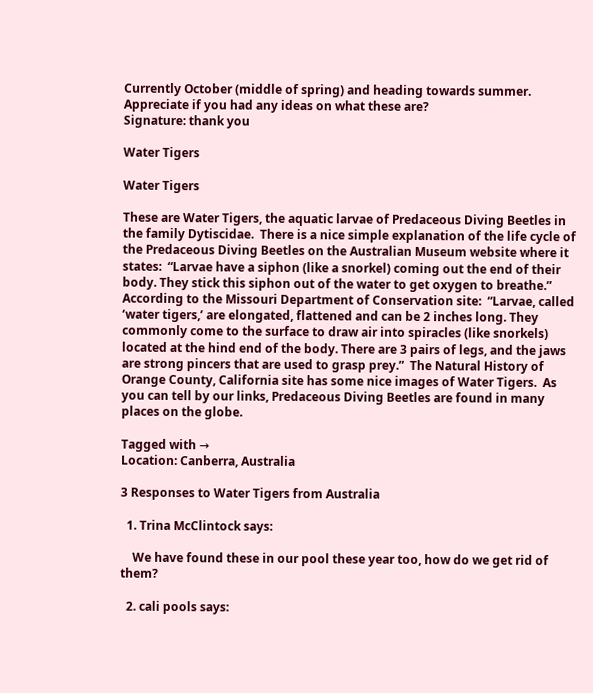Currently October (middle of spring) and heading towards summer.
Appreciate if you had any ideas on what these are?
Signature: thank you

Water Tigers

Water Tigers

These are Water Tigers, the aquatic larvae of Predaceous Diving Beetles in the family Dytiscidae.  There is a nice simple explanation of the life cycle of the Predaceous Diving Beetles on the Australian Museum website where it states:  “Larvae have a siphon (like a snorkel) coming out the end of their body. They stick this siphon out of the water to get oxygen to breathe.”  According to the Missouri Department of Conservation site:  “Larvae, called ‘water tigers,’ are elongated, flattened and can be 2 inches long. They commonly come to the surface to draw air into spiracles (like snorkels) located at the hind end of the body. There are 3 pairs of legs, and the jaws are strong pincers that are used to grasp prey.”  The Natural History of Orange County, California site has some nice images of Water Tigers.  As you can tell by our links, Predaceous Diving Beetles are found in many places on the globe.

Tagged with →
Location: Canberra, Australia

3 Responses to Water Tigers from Australia

  1. Trina McClintock says:

    We have found these in our pool these year too, how do we get rid of them?

  2. cali pools says: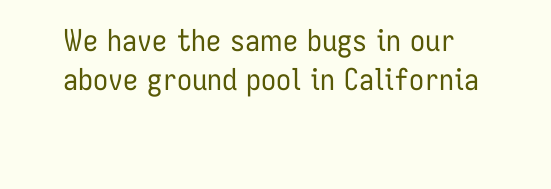We have the same bugs in our above ground pool in California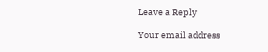Leave a Reply

Your email address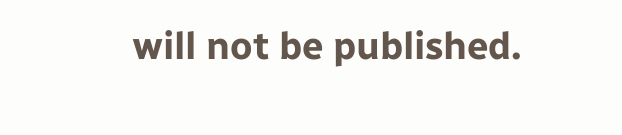will not be published.